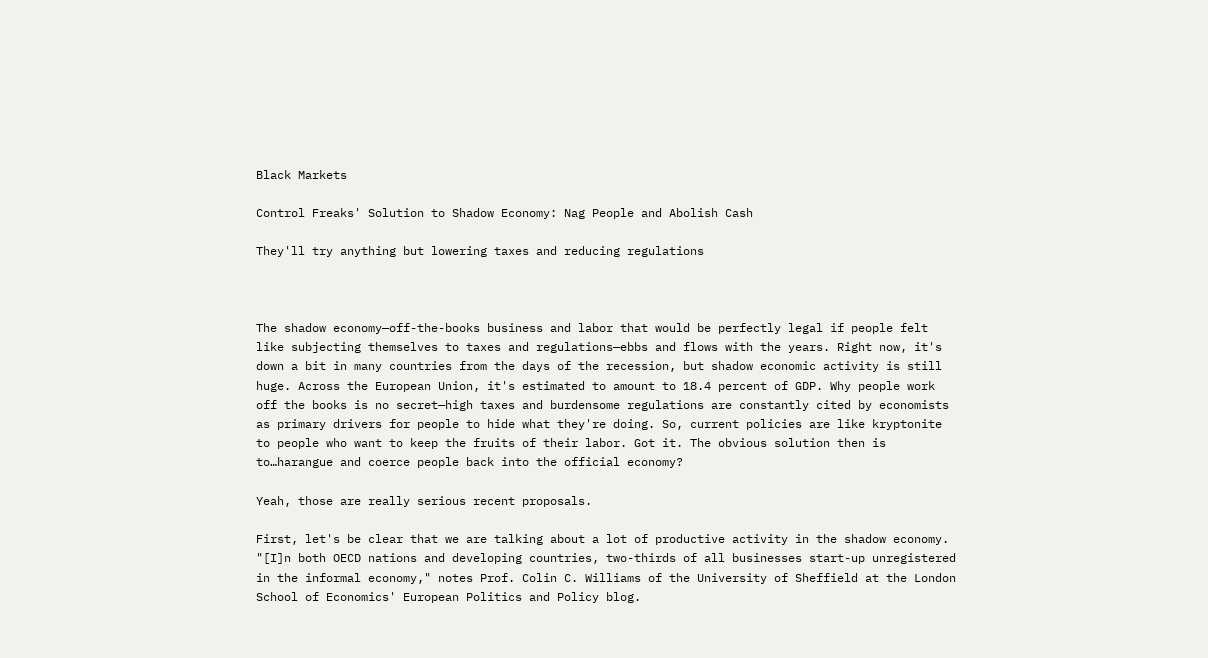Black Markets

Control Freaks' Solution to Shadow Economy: Nag People and Abolish Cash

They'll try anything but lowering taxes and reducing regulations



The shadow economy—off-the-books business and labor that would be perfectly legal if people felt like subjecting themselves to taxes and regulations—ebbs and flows with the years. Right now, it's down a bit in many countries from the days of the recession, but shadow economic activity is still huge. Across the European Union, it's estimated to amount to 18.4 percent of GDP. Why people work off the books is no secret—high taxes and burdensome regulations are constantly cited by economists as primary drivers for people to hide what they're doing. So, current policies are like kryptonite to people who want to keep the fruits of their labor. Got it. The obvious solution then is to…harangue and coerce people back into the official economy?

Yeah, those are really serious recent proposals.

First, let's be clear that we are talking about a lot of productive activity in the shadow economy. "[I]n both OECD nations and developing countries, two-thirds of all businesses start-up unregistered in the informal economy," notes Prof. Colin C. Williams of the University of Sheffield at the London School of Economics' European Politics and Policy blog.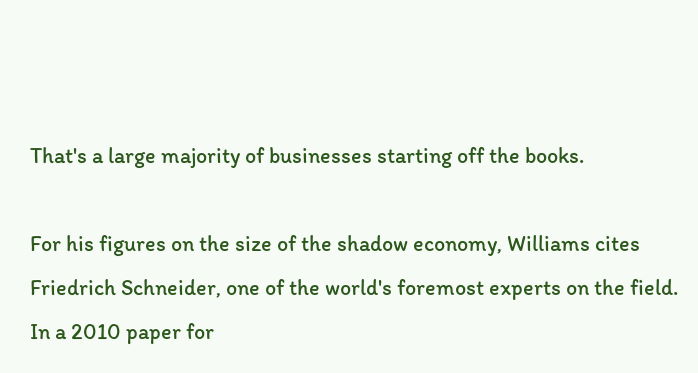That's a large majority of businesses starting off the books.

For his figures on the size of the shadow economy, Williams cites Friedrich Schneider, one of the world's foremost experts on the field. In a 2010 paper for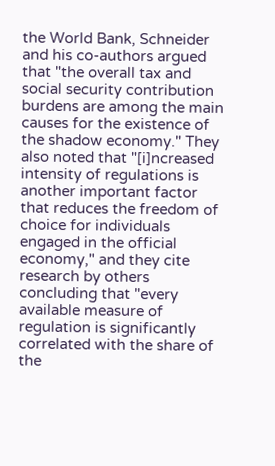the World Bank, Schneider and his co-authors argued that "the overall tax and social security contribution burdens are among the main causes for the existence of the shadow economy." They also noted that "[i]ncreased intensity of regulations is another important factor that reduces the freedom of choice for individuals engaged in the official economy," and they cite research by others concluding that "every available measure of regulation is significantly correlated with the share of the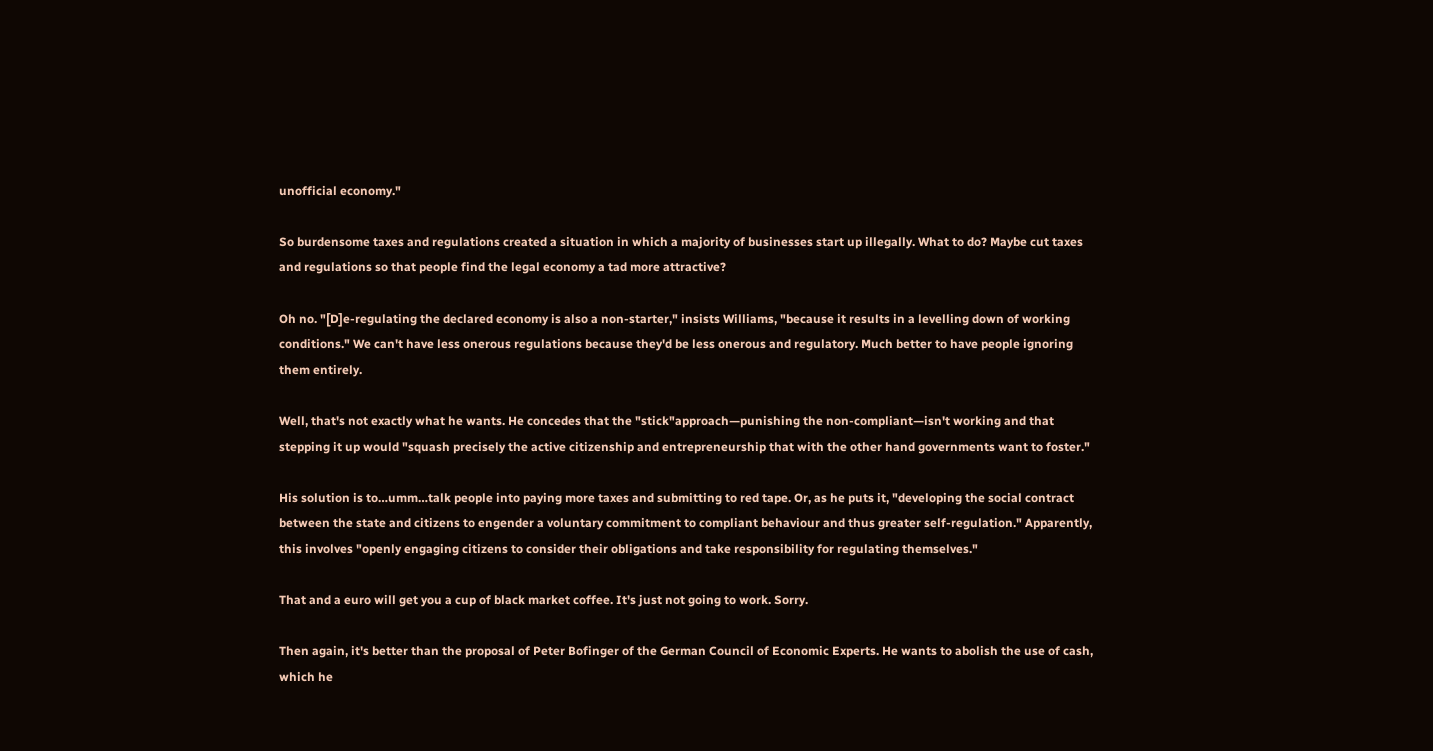unofficial economy."

So burdensome taxes and regulations created a situation in which a majority of businesses start up illegally. What to do? Maybe cut taxes and regulations so that people find the legal economy a tad more attractive?

Oh no. "[D]e-regulating the declared economy is also a non-starter," insists Williams, "because it results in a levelling down of working conditions." We can't have less onerous regulations because they'd be less onerous and regulatory. Much better to have people ignoring them entirely.

Well, that's not exactly what he wants. He concedes that the "stick"approach—punishing the non-compliant—isn't working and that stepping it up would "squash precisely the active citizenship and entrepreneurship that with the other hand governments want to foster."

His solution is to…umm…talk people into paying more taxes and submitting to red tape. Or, as he puts it, "developing the social contract between the state and citizens to engender a voluntary commitment to compliant behaviour and thus greater self-regulation." Apparently, this involves "openly engaging citizens to consider their obligations and take responsibility for regulating themselves."

That and a euro will get you a cup of black market coffee. It's just not going to work. Sorry.

Then again, it's better than the proposal of Peter Bofinger of the German Council of Economic Experts. He wants to abolish the use of cash, which he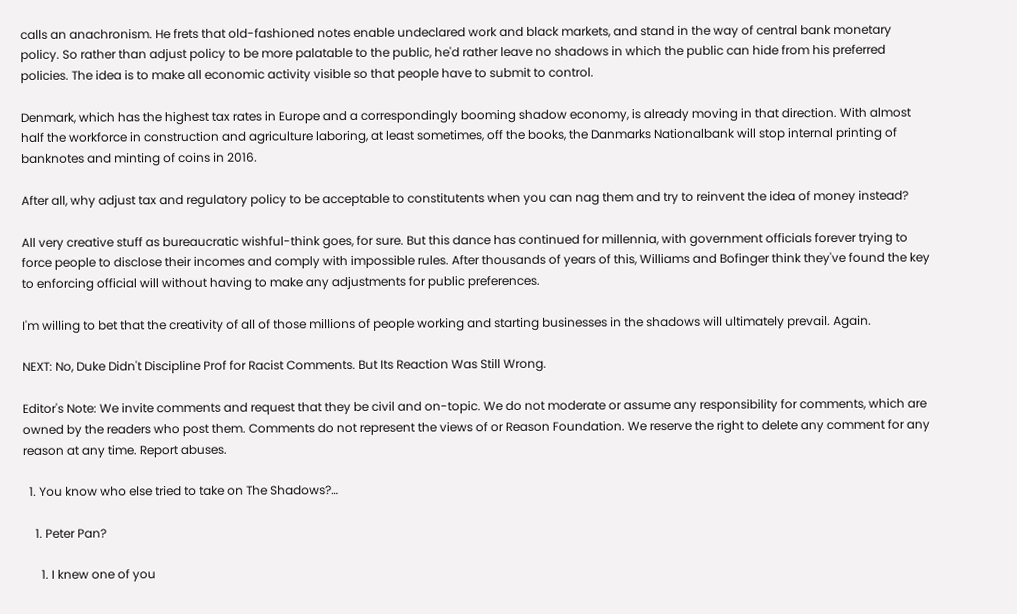calls an anachronism. He frets that old-fashioned notes enable undeclared work and black markets, and stand in the way of central bank monetary policy. So rather than adjust policy to be more palatable to the public, he'd rather leave no shadows in which the public can hide from his preferred policies. The idea is to make all economic activity visible so that people have to submit to control.

Denmark, which has the highest tax rates in Europe and a correspondingly booming shadow economy, is already moving in that direction. With almost half the workforce in construction and agriculture laboring, at least sometimes, off the books, the Danmarks Nationalbank will stop internal printing of banknotes and minting of coins in 2016.

After all, why adjust tax and regulatory policy to be acceptable to constitutents when you can nag them and try to reinvent the idea of money instead?

All very creative stuff as bureaucratic wishful-think goes, for sure. But this dance has continued for millennia, with government officials forever trying to force people to disclose their incomes and comply with impossible rules. After thousands of years of this, Williams and Bofinger think they've found the key to enforcing official will without having to make any adjustments for public preferences.

I'm willing to bet that the creativity of all of those millions of people working and starting businesses in the shadows will ultimately prevail. Again.

NEXT: No, Duke Didn't Discipline Prof for Racist Comments. But Its Reaction Was Still Wrong.

Editor's Note: We invite comments and request that they be civil and on-topic. We do not moderate or assume any responsibility for comments, which are owned by the readers who post them. Comments do not represent the views of or Reason Foundation. We reserve the right to delete any comment for any reason at any time. Report abuses.

  1. You know who else tried to take on The Shadows?…

    1. Peter Pan?

      1. I knew one of you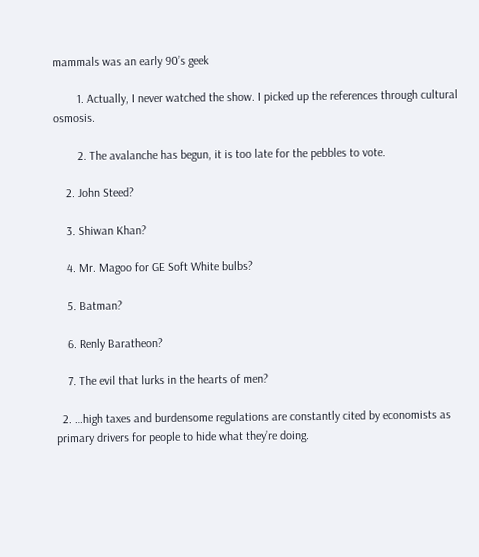mammals was an early 90’s geek

        1. Actually, I never watched the show. I picked up the references through cultural osmosis.

        2. The avalanche has begun, it is too late for the pebbles to vote.

    2. John Steed?

    3. Shiwan Khan?

    4. Mr. Magoo for GE Soft White bulbs?

    5. Batman?

    6. Renly Baratheon?

    7. The evil that lurks in the hearts of men?

  2. …high taxes and burdensome regulations are constantly cited by economists as primary drivers for people to hide what they’re doing.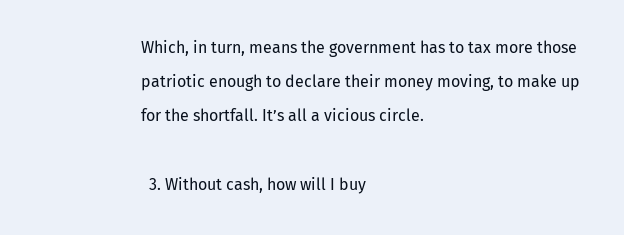Which, in turn, means the government has to tax more those patriotic enough to declare their money moving, to make up for the shortfall. It’s all a vicious circle.

  3. Without cash, how will I buy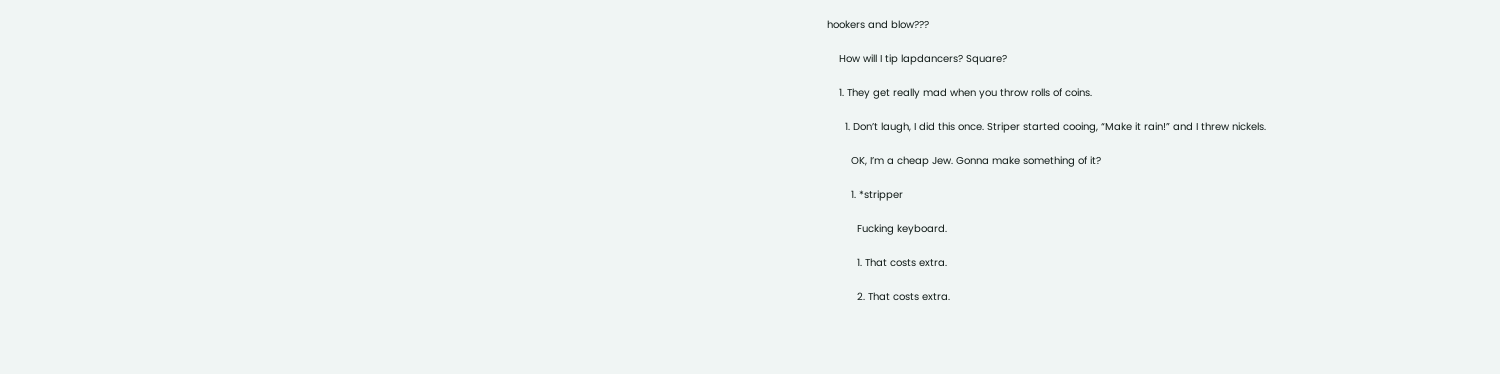hookers and blow???

    How will I tip lapdancers? Square?

    1. They get really mad when you throw rolls of coins.

      1. Don’t laugh, I did this once. Striper started cooing, “Make it rain!” and I threw nickels.

        OK, I’m a cheap Jew. Gonna make something of it?

        1. *stripper

          Fucking keyboard.

          1. That costs extra.

          2. That costs extra.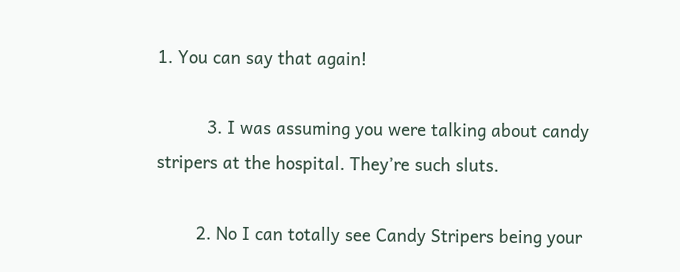1. You can say that again!

          3. I was assuming you were talking about candy stripers at the hospital. They’re such sluts.

        2. No I can totally see Candy Stripers being your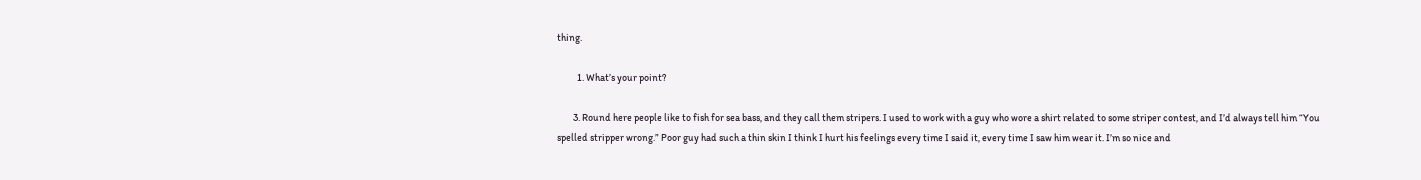thing.

          1. What’s your point?

        3. Round here people like to fish for sea bass, and they call them stripers. I used to work with a guy who wore a shirt related to some striper contest, and I’d always tell him “You spelled stripper wrong.” Poor guy had such a thin skin I think I hurt his feelings every time I said it, every time I saw him wear it. I’m so nice and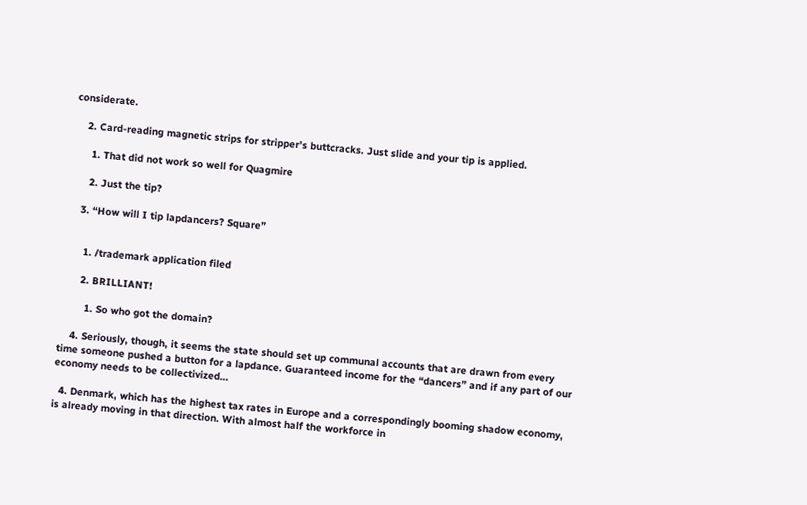considerate.

    2. Card-reading magnetic strips for stripper’s buttcracks. Just slide and your tip is applied.

      1. That did not work so well for Quagmire

      2. Just the tip?

    3. “How will I tip lapdancers? Square”


      1. /trademark application filed

      2. BRILLIANT!

        1. So who got the domain?

    4. Seriously, though, it seems the state should set up communal accounts that are drawn from every time someone pushed a button for a lapdance. Guaranteed income for the “dancers” and if any part of our economy needs to be collectivized…

  4. Denmark, which has the highest tax rates in Europe and a correspondingly booming shadow economy, is already moving in that direction. With almost half the workforce in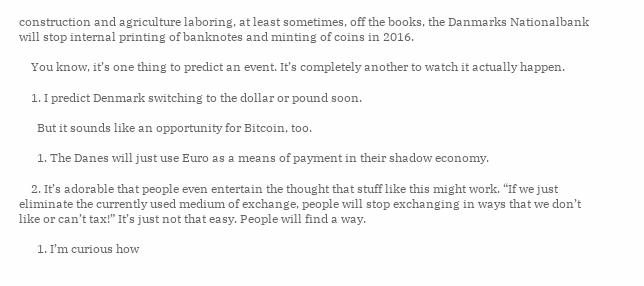construction and agriculture laboring, at least sometimes, off the books, the Danmarks Nationalbank will stop internal printing of banknotes and minting of coins in 2016.

    You know, it’s one thing to predict an event. It’s completely another to watch it actually happen.

    1. I predict Denmark switching to the dollar or pound soon.

      But it sounds like an opportunity for Bitcoin, too.

      1. The Danes will just use Euro as a means of payment in their shadow economy.

    2. It’s adorable that people even entertain the thought that stuff like this might work. “If we just eliminate the currently used medium of exchange, people will stop exchanging in ways that we don’t like or can’t tax!” It’s just not that easy. People will find a way.

      1. I’m curious how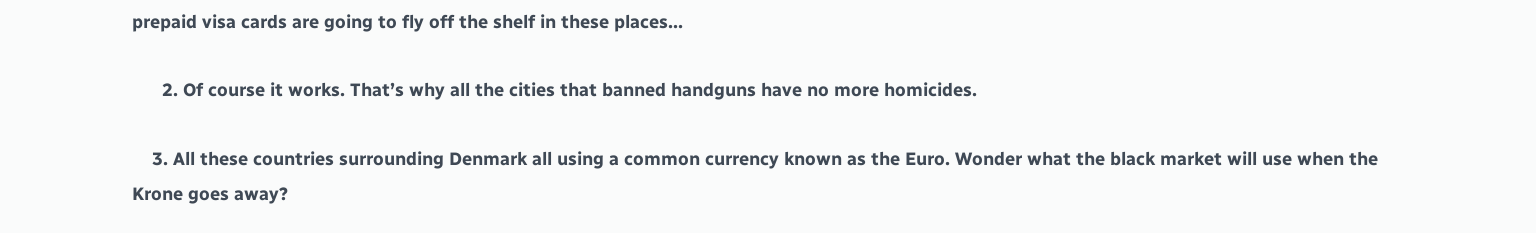prepaid visa cards are going to fly off the shelf in these places…

      2. Of course it works. That’s why all the cities that banned handguns have no more homicides.

    3. All these countries surrounding Denmark all using a common currency known as the Euro. Wonder what the black market will use when the Krone goes away?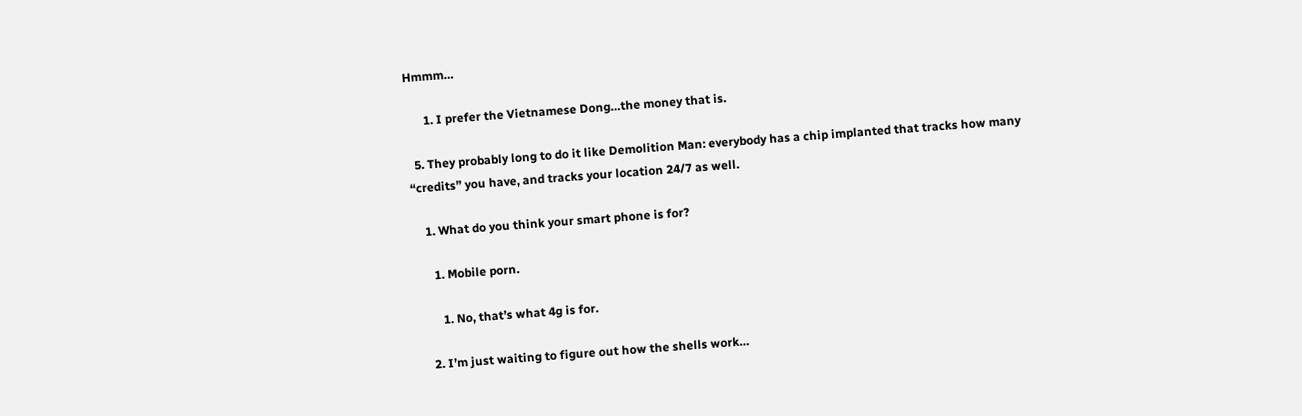Hmmm…

      1. I prefer the Vietnamese Dong…the money that is.

  5. They probably long to do it like Demolition Man: everybody has a chip implanted that tracks how many “credits” you have, and tracks your location 24/7 as well.

    1. What do you think your smart phone is for?

      1. Mobile porn.

        1. No, that’s what 4g is for.

    2. I’m just waiting to figure out how the shells work…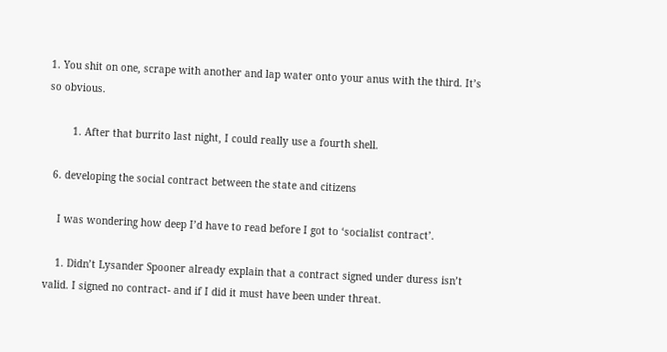1. You shit on one, scrape with another and lap water onto your anus with the third. It’s so obvious.

        1. After that burrito last night, I could really use a fourth shell.

  6. developing the social contract between the state and citizens

    I was wondering how deep I’d have to read before I got to ‘socialist contract’.

    1. Didn’t Lysander Spooner already explain that a contract signed under duress isn’t valid. I signed no contract- and if I did it must have been under threat.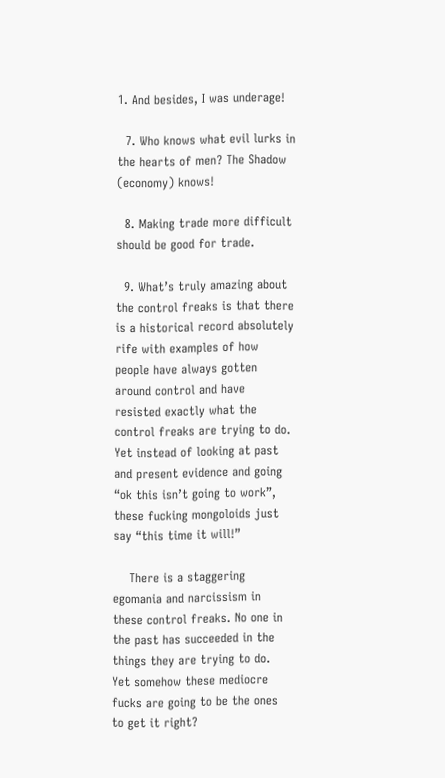1. And besides, I was underage!

  7. Who knows what evil lurks in the hearts of men? The Shadow (economy) knows!

  8. Making trade more difficult should be good for trade.

  9. What’s truly amazing about the control freaks is that there is a historical record absolutely rife with examples of how people have always gotten around control and have resisted exactly what the control freaks are trying to do. Yet instead of looking at past and present evidence and going “ok this isn’t going to work”, these fucking mongoloids just say “this time it will!”

    There is a staggering egomania and narcissism in these control freaks. No one in the past has succeeded in the things they are trying to do. Yet somehow these mediocre fucks are going to be the ones to get it right?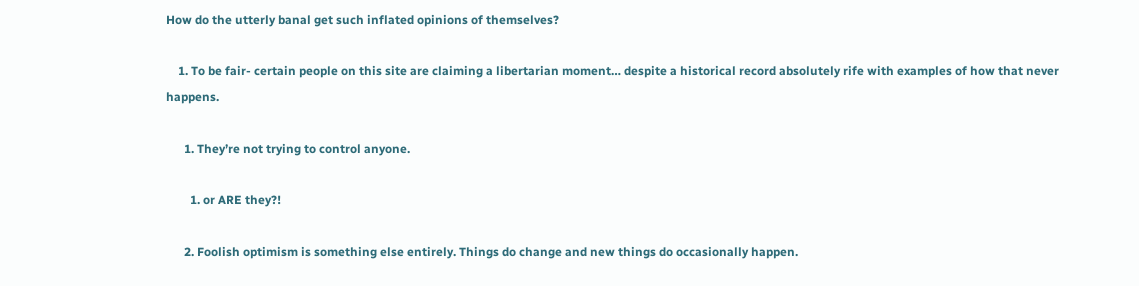How do the utterly banal get such inflated opinions of themselves?

    1. To be fair- certain people on this site are claiming a libertarian moment… despite a historical record absolutely rife with examples of how that never happens.

      1. They’re not trying to control anyone.

        1. or ARE they?!

      2. Foolish optimism is something else entirely. Things do change and new things do occasionally happen.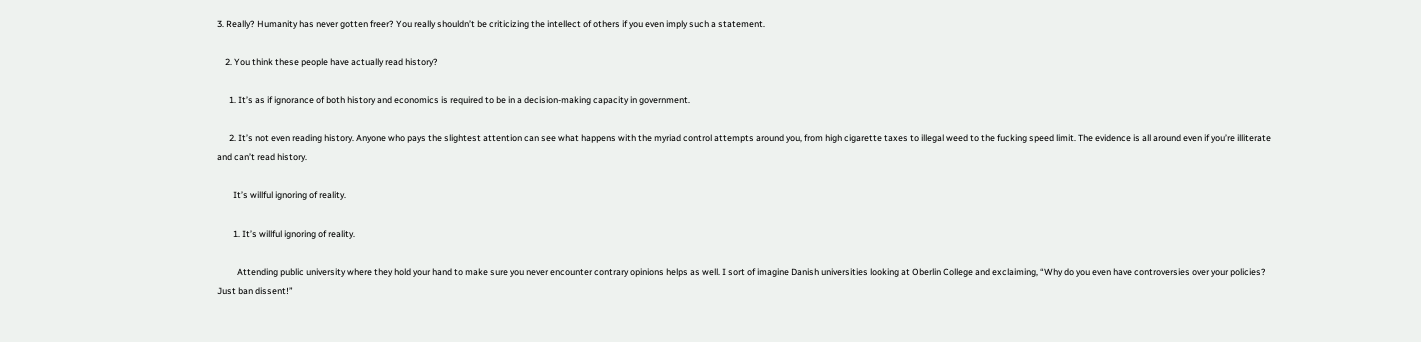3. Really? Humanity has never gotten freer? You really shouldn’t be criticizing the intellect of others if you even imply such a statement.

    2. You think these people have actually read history?

      1. It’s as if ignorance of both history and economics is required to be in a decision-making capacity in government.

      2. It’s not even reading history. Anyone who pays the slightest attention can see what happens with the myriad control attempts around you, from high cigarette taxes to illegal weed to the fucking speed limit. The evidence is all around even if you’re illiterate and can’t read history.

        It’s willful ignoring of reality.

        1. It’s willful ignoring of reality.

          Attending public university where they hold your hand to make sure you never encounter contrary opinions helps as well. I sort of imagine Danish universities looking at Oberlin College and exclaiming, “Why do you even have controversies over your policies? Just ban dissent!”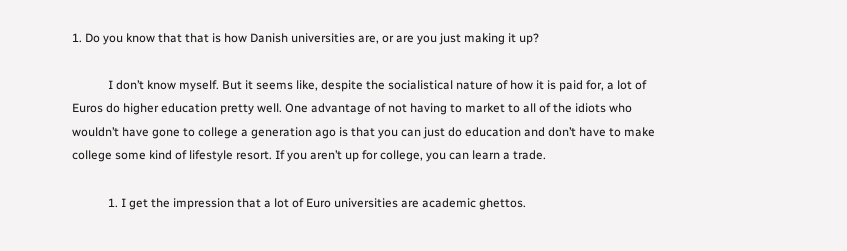1. Do you know that that is how Danish universities are, or are you just making it up?

            I don’t know myself. But it seems like, despite the socialistical nature of how it is paid for, a lot of Euros do higher education pretty well. One advantage of not having to market to all of the idiots who wouldn’t have gone to college a generation ago is that you can just do education and don’t have to make college some kind of lifestyle resort. If you aren’t up for college, you can learn a trade.

            1. I get the impression that a lot of Euro universities are academic ghettos.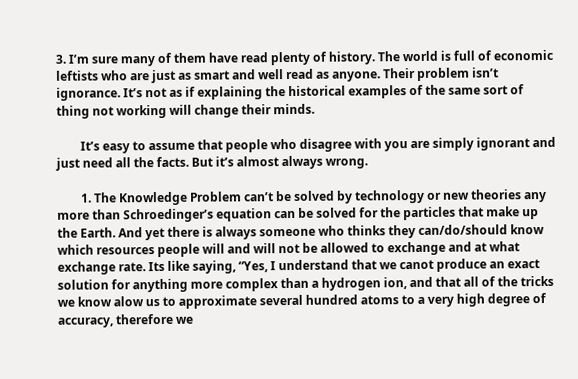3. I’m sure many of them have read plenty of history. The world is full of economic leftists who are just as smart and well read as anyone. Their problem isn’t ignorance. It’s not as if explaining the historical examples of the same sort of thing not working will change their minds.

        It’s easy to assume that people who disagree with you are simply ignorant and just need all the facts. But it’s almost always wrong.

        1. The Knowledge Problem can’t be solved by technology or new theories any more than Schroedinger’s equation can be solved for the particles that make up the Earth. And yet there is always someone who thinks they can/do/should know which resources people will and will not be allowed to exchange and at what exchange rate. Its like saying, “Yes, I understand that we canot produce an exact solution for anything more complex than a hydrogen ion, and that all of the tricks we know alow us to approximate several hundred atoms to a very high degree of accuracy, therefore we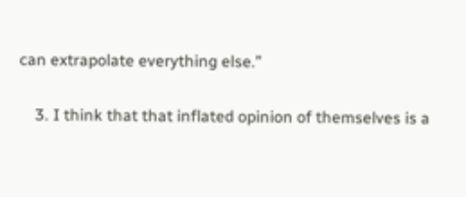can extrapolate everything else.”

    3. I think that that inflated opinion of themselves is a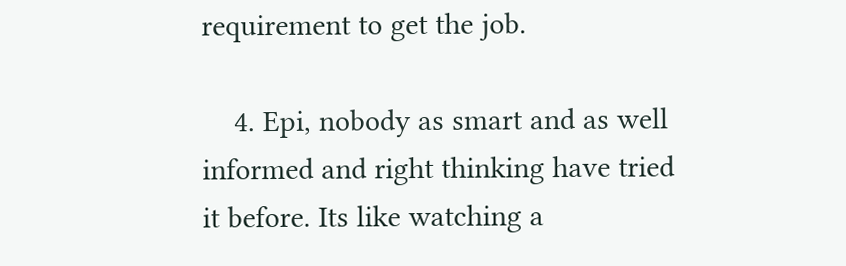requirement to get the job.

    4. Epi, nobody as smart and as well informed and right thinking have tried it before. Its like watching a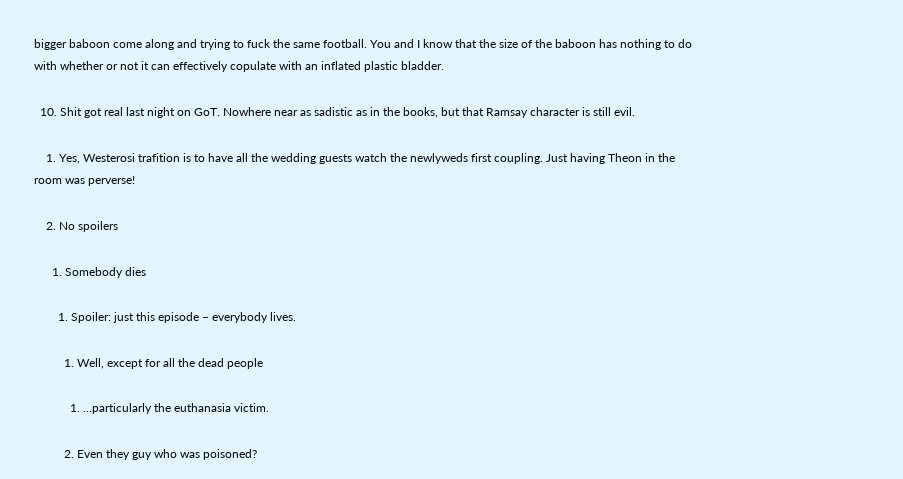bigger baboon come along and trying to fuck the same football. You and I know that the size of the baboon has nothing to do with whether or not it can effectively copulate with an inflated plastic bladder.

  10. Shit got real last night on GoT. Nowhere near as sadistic as in the books, but that Ramsay character is still evil.

    1. Yes, Westerosi trafition is to have all the wedding guests watch the newlyweds first coupling. Just having Theon in the room was perverse!

    2. No spoilers

      1. Somebody dies

        1. Spoiler: just this episode – everybody lives.

          1. Well, except for all the dead people

            1. …particularly the euthanasia victim.

          2. Even they guy who was poisoned?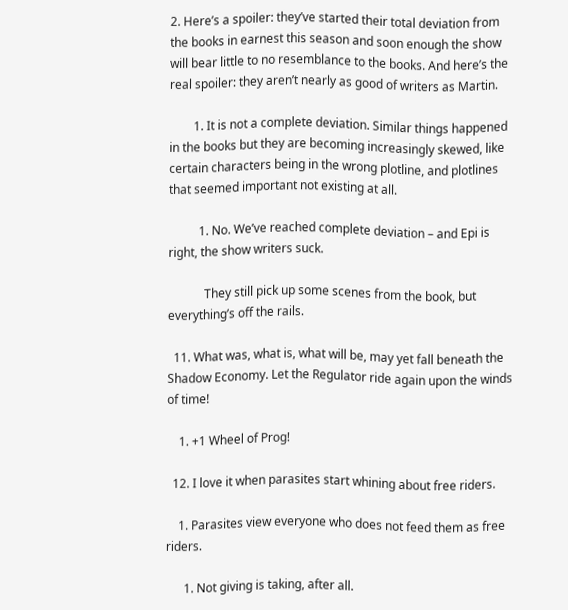2. Here’s a spoiler: they’ve started their total deviation from the books in earnest this season and soon enough the show will bear little to no resemblance to the books. And here’s the real spoiler: they aren’t nearly as good of writers as Martin.

        1. It is not a complete deviation. Similar things happened in the books but they are becoming increasingly skewed, like certain characters being in the wrong plotline, and plotlines that seemed important not existing at all.

          1. No. We’ve reached complete deviation – and Epi is right, the show writers suck.

            They still pick up some scenes from the book, but everything’s off the rails.

  11. What was, what is, what will be, may yet fall beneath the Shadow Economy. Let the Regulator ride again upon the winds of time!

    1. +1 Wheel of Prog!

  12. I love it when parasites start whining about free riders.

    1. Parasites view everyone who does not feed them as free riders.

      1. Not giving is taking, after all.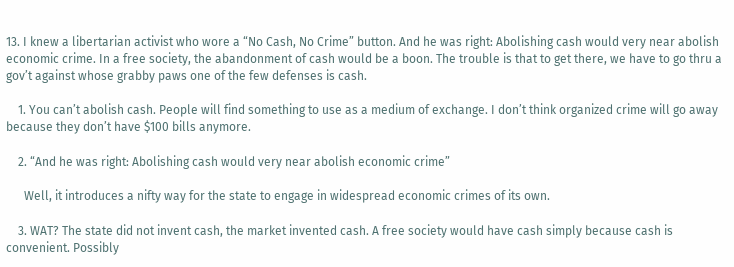13. I knew a libertarian activist who wore a “No Cash, No Crime” button. And he was right: Abolishing cash would very near abolish economic crime. In a free society, the abandonment of cash would be a boon. The trouble is that to get there, we have to go thru a gov’t against whose grabby paws one of the few defenses is cash.

    1. You can’t abolish cash. People will find something to use as a medium of exchange. I don’t think organized crime will go away because they don’t have $100 bills anymore.

    2. “And he was right: Abolishing cash would very near abolish economic crime”

      Well, it introduces a nifty way for the state to engage in widespread economic crimes of its own.

    3. WAT? The state did not invent cash, the market invented cash. A free society would have cash simply because cash is convenient. Possibly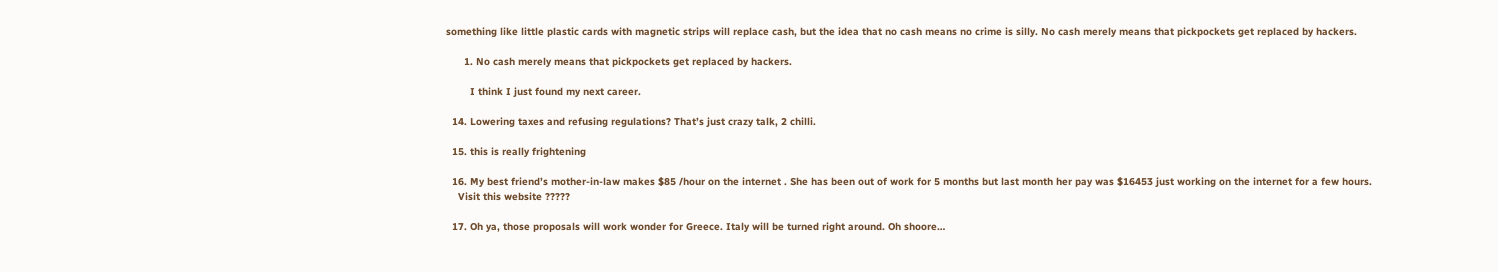something like little plastic cards with magnetic strips will replace cash, but the idea that no cash means no crime is silly. No cash merely means that pickpockets get replaced by hackers.

      1. No cash merely means that pickpockets get replaced by hackers.

        I think I just found my next career.

  14. Lowering taxes and refusing regulations? That’s just crazy talk, 2 chilli.

  15. this is really frightening

  16. My best friend’s mother-in-law makes $85 /hour on the internet . She has been out of work for 5 months but last month her pay was $16453 just working on the internet for a few hours.
    Visit this website ?????

  17. Oh ya, those proposals will work wonder for Greece. Italy will be turned right around. Oh shoore…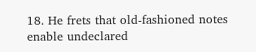18. He frets that old-fashioned notes enable undeclared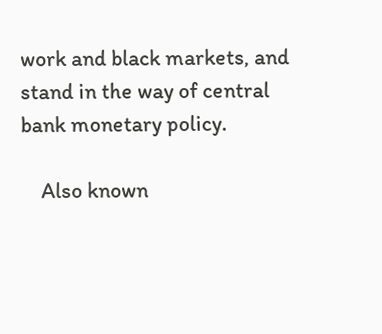work and black markets, and stand in the way of central bank monetary policy.

    Also known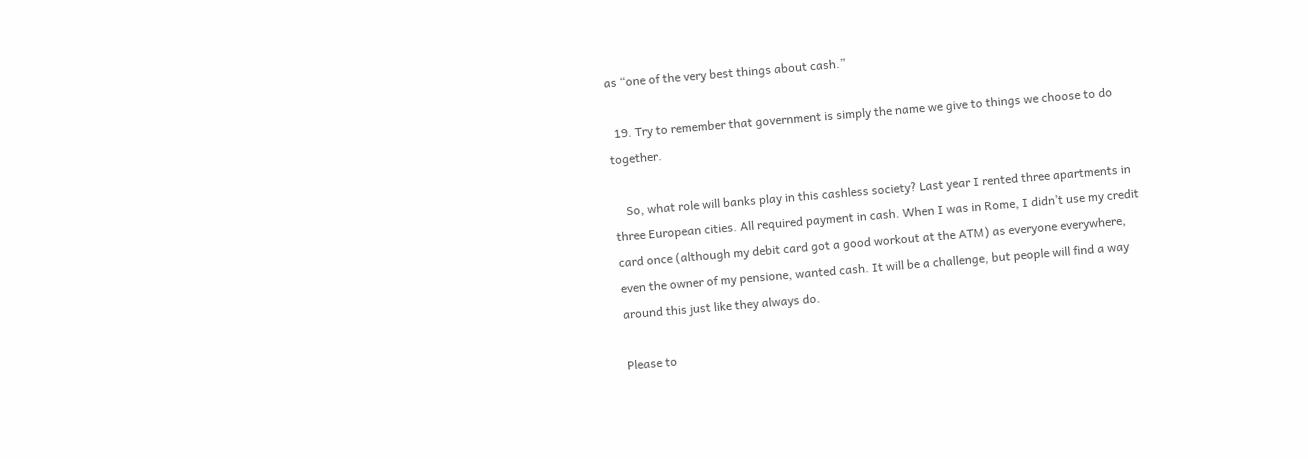as “one of the very best things about cash.”

  19. Try to remember that government is simply the name we give to things we choose to do together.

    So, what role will banks play in this cashless society? Last year I rented three apartments in three European cities. All required payment in cash. When I was in Rome, I didn’t use my credit card once (although my debit card got a good workout at the ATM) as everyone everywhere, even the owner of my pensione, wanted cash. It will be a challenge, but people will find a way around this just like they always do.

Please to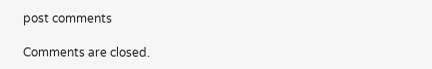post comments

Comments are closed.